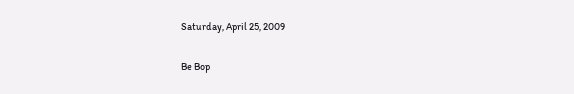Saturday, April 25, 2009

Be Bop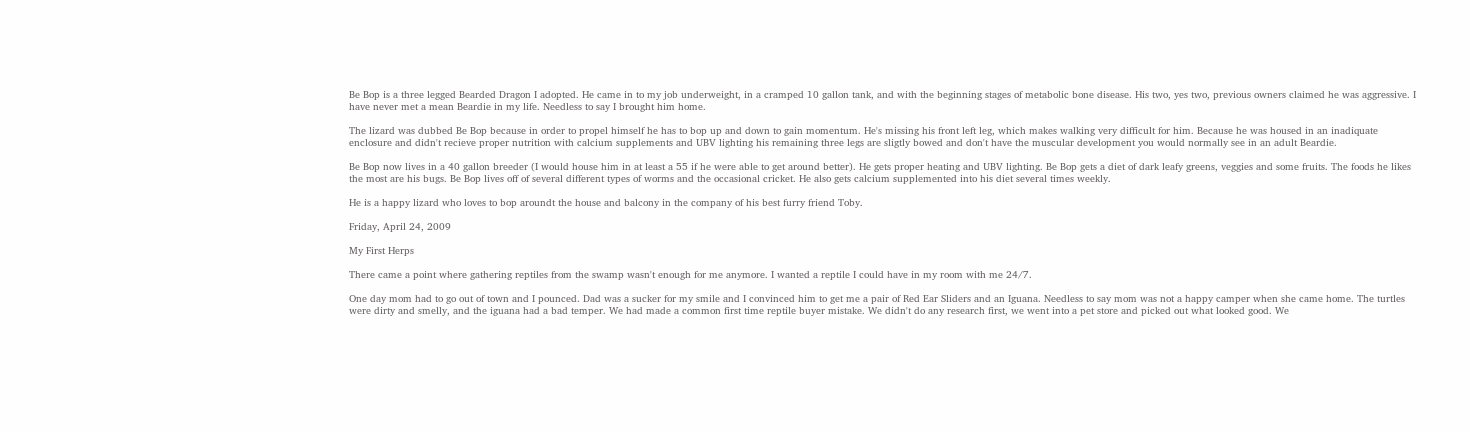Be Bop is a three legged Bearded Dragon I adopted. He came in to my job underweight, in a cramped 10 gallon tank, and with the beginning stages of metabolic bone disease. His two, yes two, previous owners claimed he was aggressive. I have never met a mean Beardie in my life. Needless to say I brought him home.

The lizard was dubbed Be Bop because in order to propel himself he has to bop up and down to gain momentum. He's missing his front left leg, which makes walking very difficult for him. Because he was housed in an inadiquate enclosure and didn't recieve proper nutrition with calcium supplements and UBV lighting his remaining three legs are sligtly bowed and don't have the muscular development you would normally see in an adult Beardie.

Be Bop now lives in a 40 gallon breeder (I would house him in at least a 55 if he were able to get around better). He gets proper heating and UBV lighting. Be Bop gets a diet of dark leafy greens, veggies and some fruits. The foods he likes the most are his bugs. Be Bop lives off of several different types of worms and the occasional cricket. He also gets calcium supplemented into his diet several times weekly.

He is a happy lizard who loves to bop aroundt the house and balcony in the company of his best furry friend Toby.

Friday, April 24, 2009

My First Herps

There came a point where gathering reptiles from the swamp wasn't enough for me anymore. I wanted a reptile I could have in my room with me 24/7.

One day mom had to go out of town and I pounced. Dad was a sucker for my smile and I convinced him to get me a pair of Red Ear Sliders and an Iguana. Needless to say mom was not a happy camper when she came home. The turtles were dirty and smelly, and the iguana had a bad temper. We had made a common first time reptile buyer mistake. We didn't do any research first, we went into a pet store and picked out what looked good. We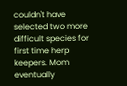couldn't have selected two more difficult species for first time herp keepers. Mom eventually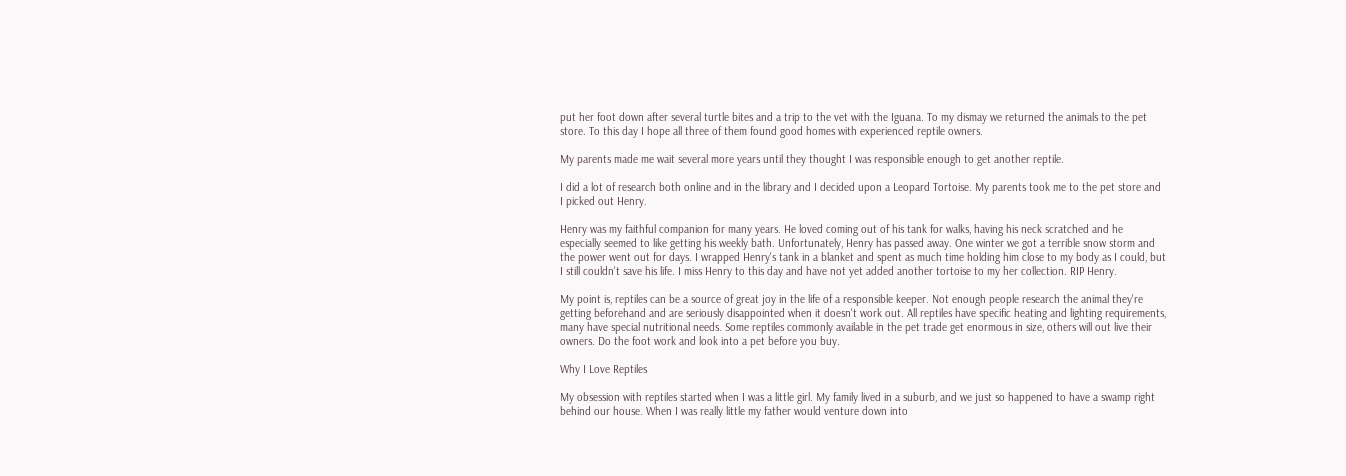put her foot down after several turtle bites and a trip to the vet with the Iguana. To my dismay we returned the animals to the pet store. To this day I hope all three of them found good homes with experienced reptile owners.

My parents made me wait several more years until they thought I was responsible enough to get another reptile.

I did a lot of research both online and in the library and I decided upon a Leopard Tortoise. My parents took me to the pet store and I picked out Henry.

Henry was my faithful companion for many years. He loved coming out of his tank for walks, having his neck scratched and he especially seemed to like getting his weekly bath. Unfortunately, Henry has passed away. One winter we got a terrible snow storm and the power went out for days. I wrapped Henry's tank in a blanket and spent as much time holding him close to my body as I could, but I still couldn't save his life. I miss Henry to this day and have not yet added another tortoise to my her collection. RIP Henry.

My point is, reptiles can be a source of great joy in the life of a responsible keeper. Not enough people research the animal they're getting beforehand and are seriously disappointed when it doesn't work out. All reptiles have specific heating and lighting requirements, many have special nutritional needs. Some reptiles commonly available in the pet trade get enormous in size, others will out live their owners. Do the foot work and look into a pet before you buy.

Why I Love Reptiles

My obsession with reptiles started when I was a little girl. My family lived in a suburb, and we just so happened to have a swamp right behind our house. When I was really little my father would venture down into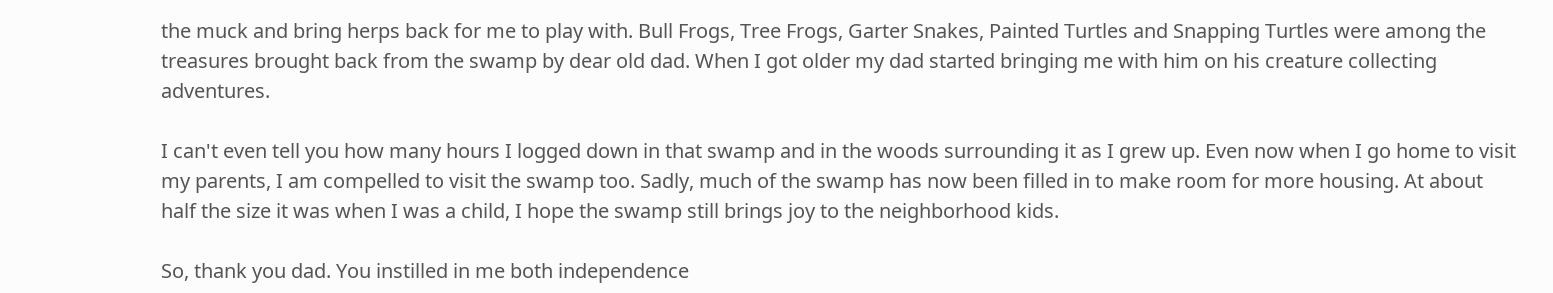the muck and bring herps back for me to play with. Bull Frogs, Tree Frogs, Garter Snakes, Painted Turtles and Snapping Turtles were among the treasures brought back from the swamp by dear old dad. When I got older my dad started bringing me with him on his creature collecting adventures.

I can't even tell you how many hours I logged down in that swamp and in the woods surrounding it as I grew up. Even now when I go home to visit my parents, I am compelled to visit the swamp too. Sadly, much of the swamp has now been filled in to make room for more housing. At about half the size it was when I was a child, I hope the swamp still brings joy to the neighborhood kids.

So, thank you dad. You instilled in me both independence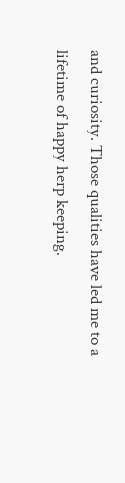and curiosity. Those qualities have led me to a lifetime of happy herp keeping.